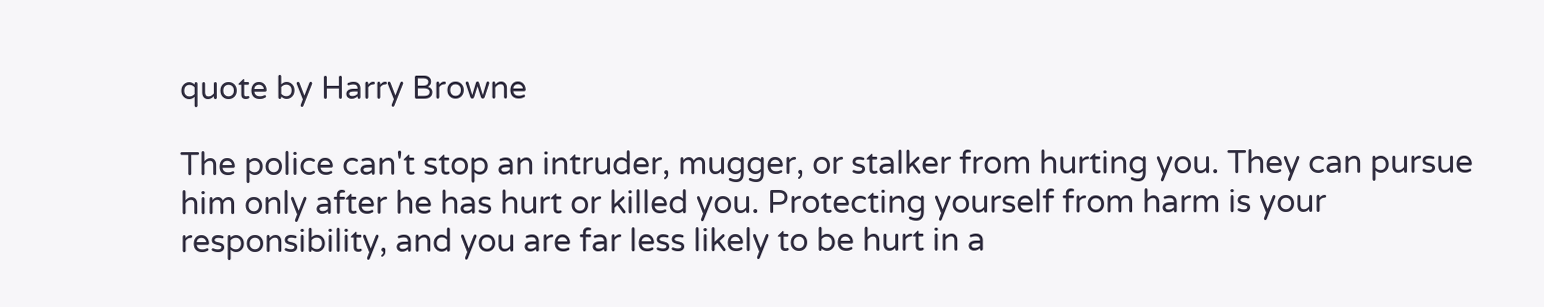quote by Harry Browne

The police can't stop an intruder, mugger, or stalker from hurting you. They can pursue him only after he has hurt or killed you. Protecting yourself from harm is your responsibility, and you are far less likely to be hurt in a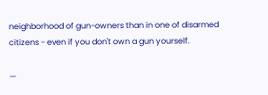neighborhood of gun-owners than in one of disarmed citizens - even if you don't own a gun yourself.

—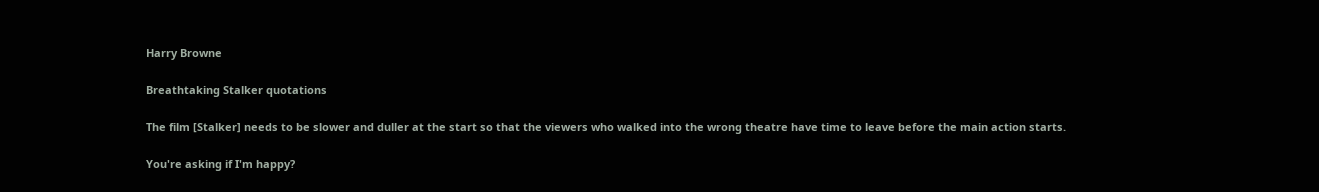Harry Browne

Breathtaking Stalker quotations

The film [Stalker] needs to be slower and duller at the start so that the viewers who walked into the wrong theatre have time to leave before the main action starts.

You're asking if I'm happy?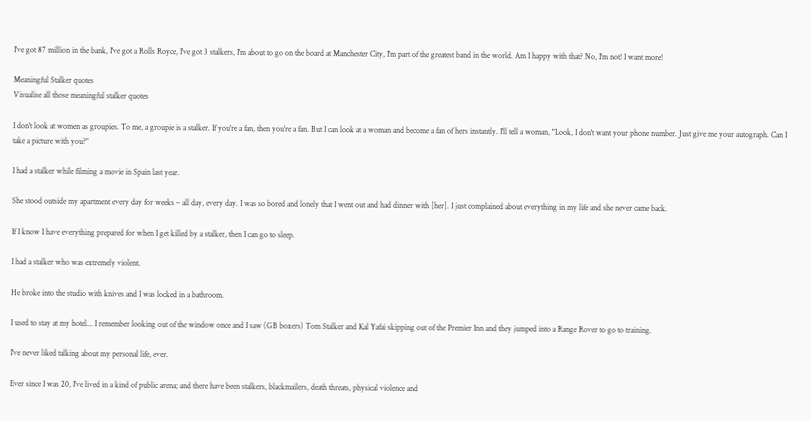I've got 87 million in the bank, I've got a Rolls Royce, I've got 3 stalkers, I'm about to go on the board at Manchester City, I'm part of the greatest band in the world. Am I happy with that? No, I'm not! I want more!

Meaningful Stalker quotes
Visualise all those meaningful stalker quotes

I don't look at women as groupies. To me, a groupie is a stalker. If you're a fan, then you're a fan. But I can look at a woman and become a fan of hers instantly. I'll tell a woman, "Look, I don't want your phone number. Just give me your autograph. Can I take a picture with you?"

I had a stalker while filming a movie in Spain last year.

She stood outside my apartment every day for weeks – all day, every day. I was so bored and lonely that I went out and had dinner with [her]. I just complained about everything in my life and she never came back.

If I know I have everything prepared for when I get killed by a stalker, then I can go to sleep.

I had a stalker who was extremely violent.

He broke into the studio with knives and I was locked in a bathroom.

I used to stay at my hotel... I remember looking out of the window once and I saw (GB boxers) Tom Stalker and Kal Yafai skipping out of the Premier Inn and they jumped into a Range Rover to go to training.

I've never liked talking about my personal life, ever.

Ever since I was 20, I've lived in a kind of public arena; and there have been stalkers, blackmailers, death threats, physical violence and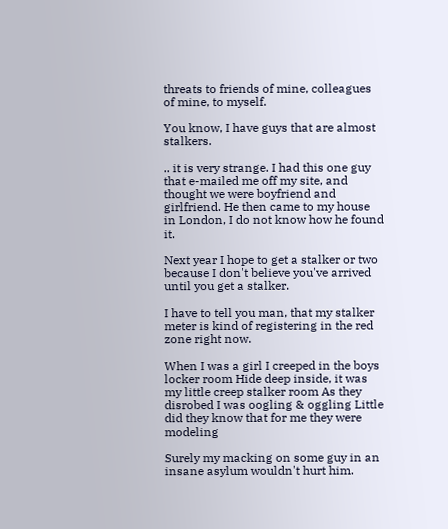threats to friends of mine, colleagues of mine, to myself.

You know, I have guys that are almost stalkers.

.. it is very strange. I had this one guy that e-mailed me off my site, and thought we were boyfriend and girlfriend. He then came to my house in London, I do not know how he found it.

Next year I hope to get a stalker or two because I don't believe you've arrived until you get a stalker.

I have to tell you man, that my stalker meter is kind of registering in the red zone right now.

When I was a girl I creeped in the boys locker room Hide deep inside, it was my little creep stalker room As they disrobed I was oogling & oggling Little did they know that for me they were modeling

Surely my macking on some guy in an insane asylum wouldn't hurt him.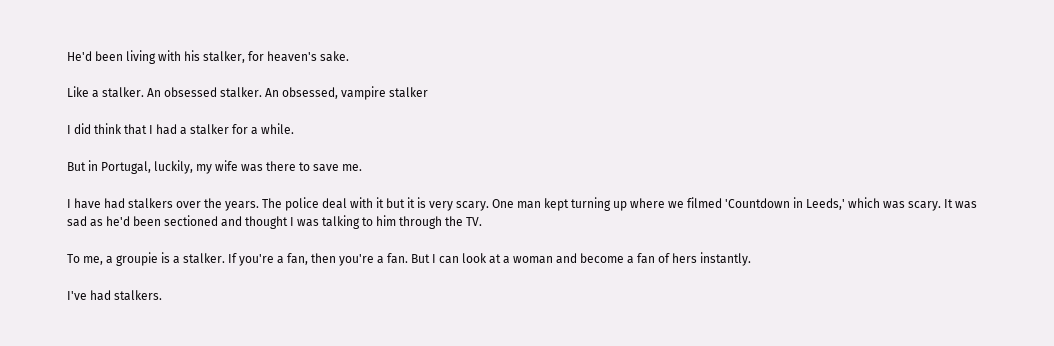He'd been living with his stalker, for heaven's sake.

Like a stalker. An obsessed stalker. An obsessed, vampire stalker

I did think that I had a stalker for a while.

But in Portugal, luckily, my wife was there to save me.

I have had stalkers over the years. The police deal with it but it is very scary. One man kept turning up where we filmed 'Countdown in Leeds,' which was scary. It was sad as he'd been sectioned and thought I was talking to him through the TV.

To me, a groupie is a stalker. If you're a fan, then you're a fan. But I can look at a woman and become a fan of hers instantly.

I've had stalkers.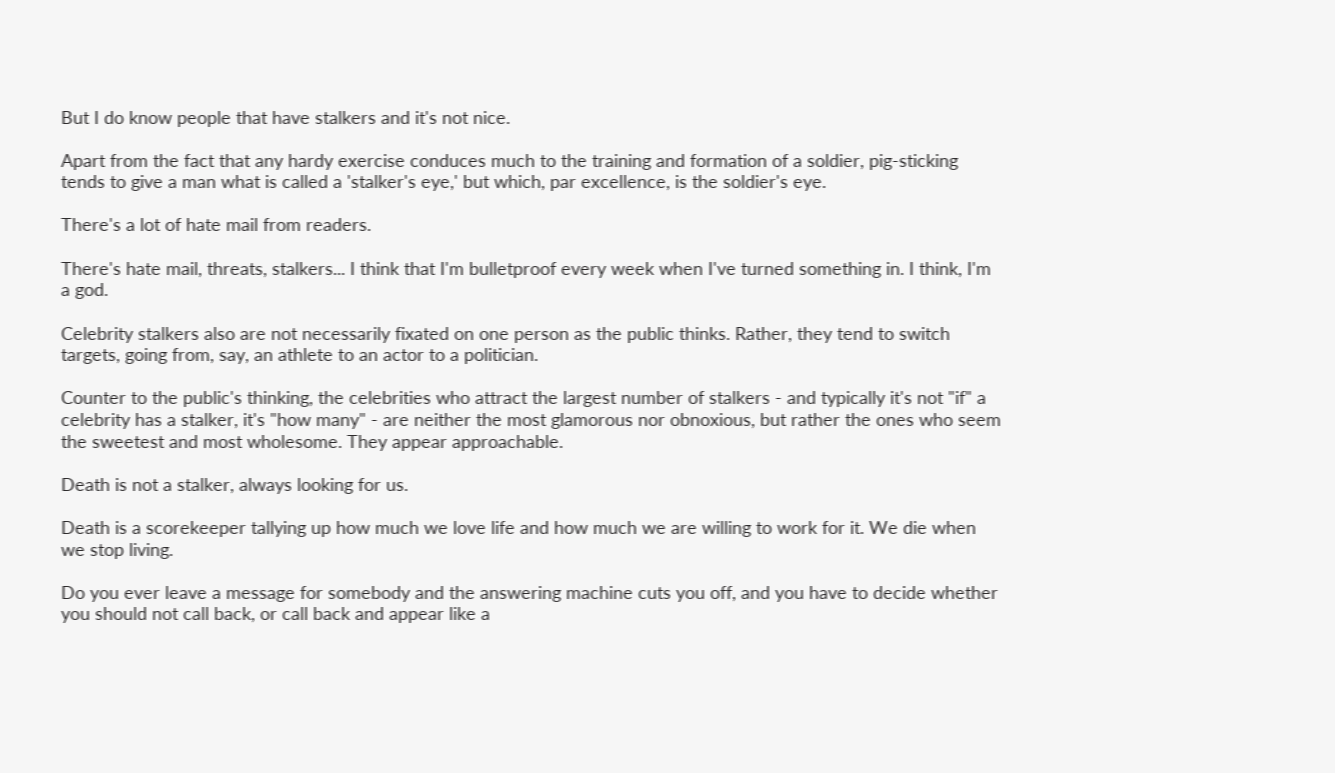But I do know people that have stalkers and it's not nice.

Apart from the fact that any hardy exercise conduces much to the training and formation of a soldier, pig-sticking tends to give a man what is called a 'stalker's eye,' but which, par excellence, is the soldier's eye.

There's a lot of hate mail from readers.

There's hate mail, threats, stalkers... I think that I'm bulletproof every week when I've turned something in. I think, I'm a god.

Celebrity stalkers also are not necessarily fixated on one person as the public thinks. Rather, they tend to switch targets, going from, say, an athlete to an actor to a politician.

Counter to the public's thinking, the celebrities who attract the largest number of stalkers - and typically it's not "if" a celebrity has a stalker, it's "how many" - are neither the most glamorous nor obnoxious, but rather the ones who seem the sweetest and most wholesome. They appear approachable.

Death is not a stalker, always looking for us.

Death is a scorekeeper tallying up how much we love life and how much we are willing to work for it. We die when we stop living.

Do you ever leave a message for somebody and the answering machine cuts you off, and you have to decide whether you should not call back, or call back and appear like a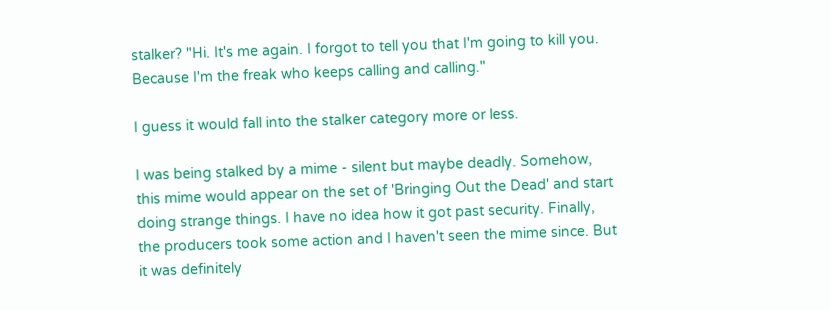stalker? "Hi. It's me again. I forgot to tell you that I'm going to kill you. Because I'm the freak who keeps calling and calling."

I guess it would fall into the stalker category more or less.

I was being stalked by a mime - silent but maybe deadly. Somehow, this mime would appear on the set of 'Bringing Out the Dead' and start doing strange things. I have no idea how it got past security. Finally, the producers took some action and I haven't seen the mime since. But it was definitely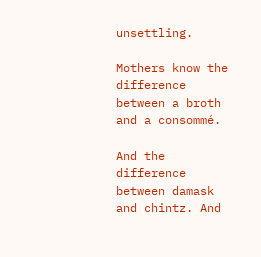unsettling.

Mothers know the difference between a broth and a consommé.

And the difference between damask and chintz. And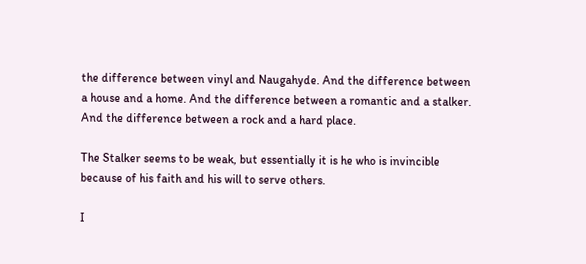the difference between vinyl and Naugahyde. And the difference between a house and a home. And the difference between a romantic and a stalker. And the difference between a rock and a hard place.

The Stalker seems to be weak, but essentially it is he who is invincible because of his faith and his will to serve others.

I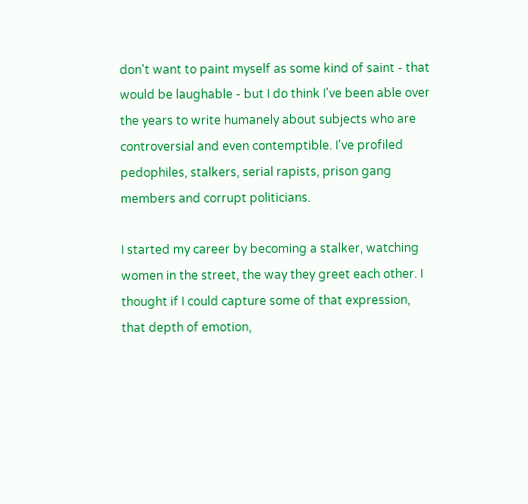don't want to paint myself as some kind of saint - that would be laughable - but I do think I've been able over the years to write humanely about subjects who are controversial and even contemptible. I've profiled pedophiles, stalkers, serial rapists, prison gang members and corrupt politicians.

I started my career by becoming a stalker, watching women in the street, the way they greet each other. I thought if I could capture some of that expression, that depth of emotion,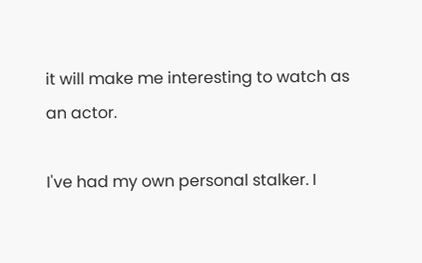it will make me interesting to watch as an actor.

I've had my own personal stalker. I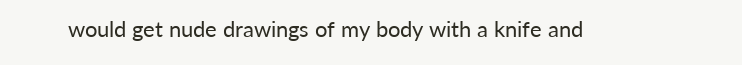would get nude drawings of my body with a knife and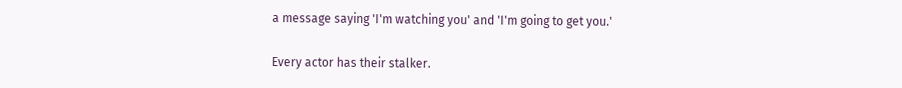a message saying 'I'm watching you' and 'I'm going to get you.'

Every actor has their stalker.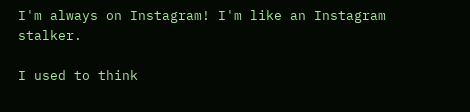I'm always on Instagram! I'm like an Instagram stalker.

I used to think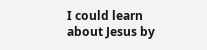I could learn about Jesus by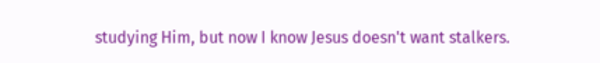studying Him, but now I know Jesus doesn't want stalkers.